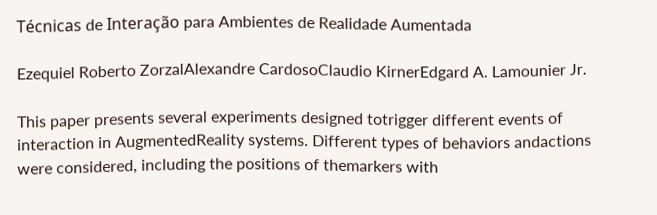Técnicas de Interação para Ambientes de Realidade Aumentada

Ezequiel Roberto ZorzalAlexandre CardosoClaudio KirnerEdgard A. Lamounier Jr.

This paper presents several experiments designed totrigger different events of interaction in AugmentedReality systems. Different types of behaviors andactions were considered, including the positions of themarkers with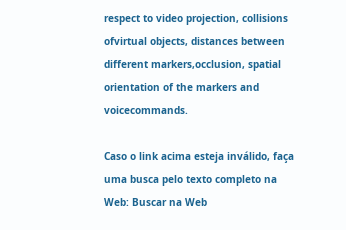respect to video projection, collisions ofvirtual objects, distances between different markers,occlusion, spatial orientation of the markers and voicecommands.

Caso o link acima esteja inválido, faça uma busca pelo texto completo na Web: Buscar na Web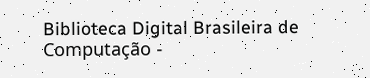Biblioteca Digital Brasileira de Computação -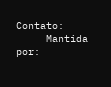Contato:
     Mantida por: